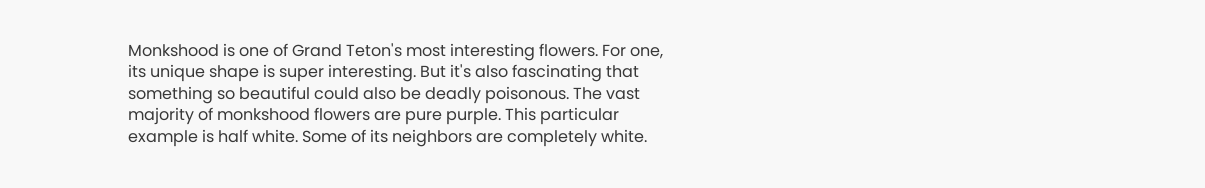Monkshood is one of Grand Teton's most interesting flowers. For one, its unique shape is super interesting. But it's also fascinating that something so beautiful could also be deadly poisonous. The vast majority of monkshood flowers are pure purple. This particular example is half white. Some of its neighbors are completely white.